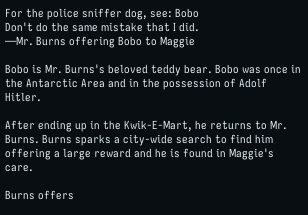For the police sniffer dog, see: Bobo
Don't do the same mistake that I did.
―Mr. Burns offering Bobo to Maggie

Bobo is Mr. Burns's beloved teddy bear. Bobo was once in the Antarctic Area and in the possession of Adolf Hitler.

After ending up in the Kwik-E-Mart, he returns to Mr. Burns. Burns sparks a city-wide search to find him offering a large reward and he is found in Maggie's care.

Burns offers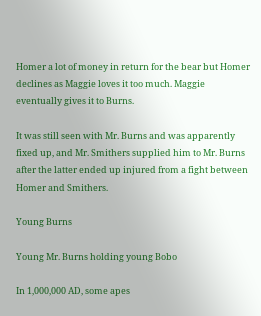Homer a lot of money in return for the bear but Homer declines as Maggie loves it too much. Maggie eventually gives it to Burns.

It was still seen with Mr. Burns and was apparently fixed up, and Mr. Smithers supplied him to Mr. Burns after the latter ended up injured from a fight between Homer and Smithers.

Young Burns

Young Mr. Burns holding young Bobo

In 1,000,000 AD, some apes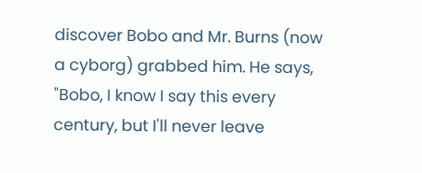discover Bobo and Mr. Burns (now a cyborg) grabbed him. He says, "Bobo, I know I say this every century, but I'll never leave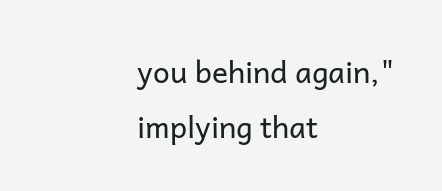you behind again," implying that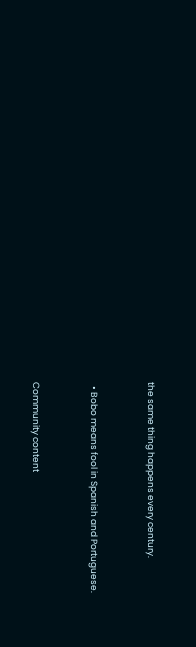the same thing happens every century.


  • Bobo means fool in Spanish and Portuguese.


Community content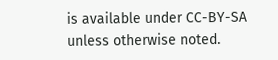is available under CC-BY-SA unless otherwise noted.